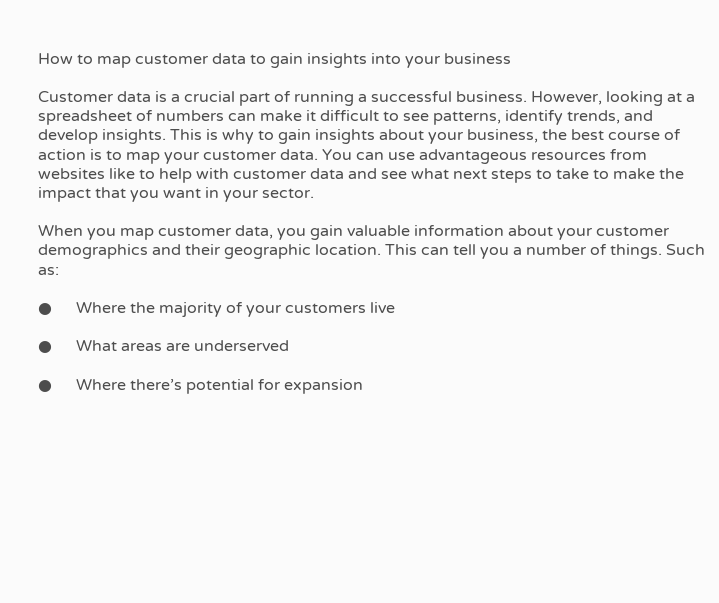How to map customer data to gain insights into your business

Customer data is a crucial part of running a successful business. However, looking at a spreadsheet of numbers can make it difficult to see patterns, identify trends, and develop insights. This is why to gain insights about your business, the best course of action is to map your customer data. You can use advantageous resources from websites like to help with customer data and see what next steps to take to make the impact that you want in your sector.

When you map customer data, you gain valuable information about your customer demographics and their geographic location. This can tell you a number of things. Such as:

●      Where the majority of your customers live

●      What areas are underserved

●      Where there’s potential for expansion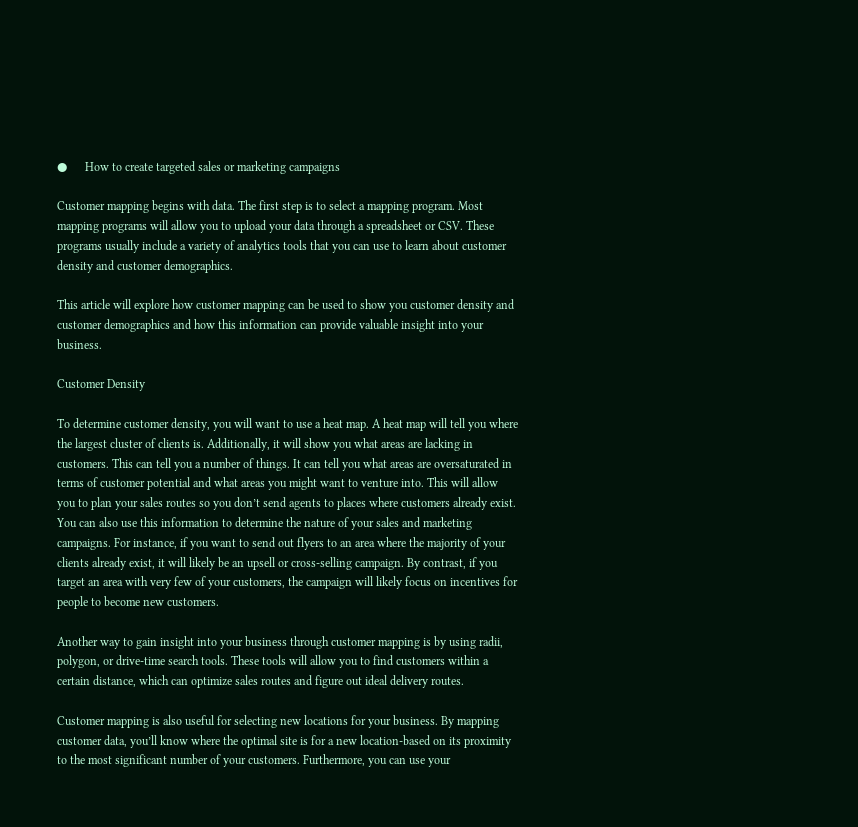●      How to create targeted sales or marketing campaigns

Customer mapping begins with data. The first step is to select a mapping program. Most mapping programs will allow you to upload your data through a spreadsheet or CSV. These programs usually include a variety of analytics tools that you can use to learn about customer density and customer demographics.

This article will explore how customer mapping can be used to show you customer density and customer demographics and how this information can provide valuable insight into your business.

Customer Density

To determine customer density, you will want to use a heat map. A heat map will tell you where the largest cluster of clients is. Additionally, it will show you what areas are lacking in customers. This can tell you a number of things. It can tell you what areas are oversaturated in terms of customer potential and what areas you might want to venture into. This will allow you to plan your sales routes so you don’t send agents to places where customers already exist. You can also use this information to determine the nature of your sales and marketing campaigns. For instance, if you want to send out flyers to an area where the majority of your clients already exist, it will likely be an upsell or cross-selling campaign. By contrast, if you target an area with very few of your customers, the campaign will likely focus on incentives for people to become new customers.

Another way to gain insight into your business through customer mapping is by using radii, polygon, or drive-time search tools. These tools will allow you to find customers within a certain distance, which can optimize sales routes and figure out ideal delivery routes.

Customer mapping is also useful for selecting new locations for your business. By mapping customer data, you’ll know where the optimal site is for a new location-based on its proximity to the most significant number of your customers. Furthermore, you can use your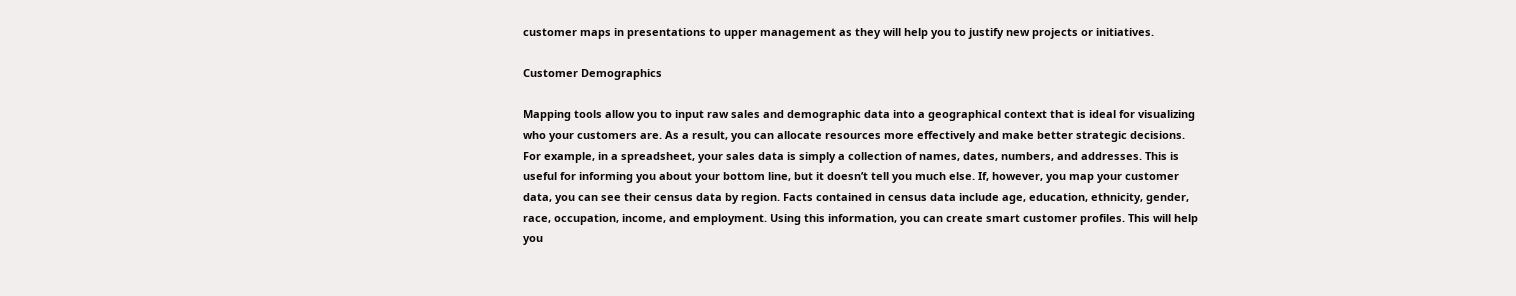customer maps in presentations to upper management as they will help you to justify new projects or initiatives.

Customer Demographics

Mapping tools allow you to input raw sales and demographic data into a geographical context that is ideal for visualizing who your customers are. As a result, you can allocate resources more effectively and make better strategic decisions. For example, in a spreadsheet, your sales data is simply a collection of names, dates, numbers, and addresses. This is useful for informing you about your bottom line, but it doesn’t tell you much else. If, however, you map your customer data, you can see their census data by region. Facts contained in census data include age, education, ethnicity, gender, race, occupation, income, and employment. Using this information, you can create smart customer profiles. This will help you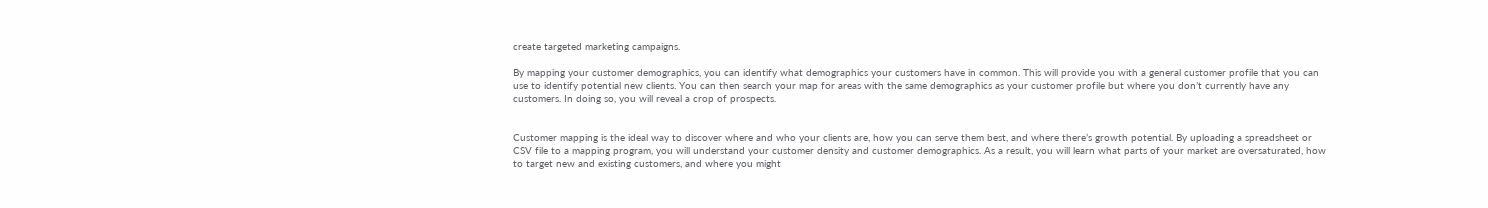create targeted marketing campaigns.

By mapping your customer demographics, you can identify what demographics your customers have in common. This will provide you with a general customer profile that you can use to identify potential new clients. You can then search your map for areas with the same demographics as your customer profile but where you don’t currently have any customers. In doing so, you will reveal a crop of prospects.


Customer mapping is the ideal way to discover where and who your clients are, how you can serve them best, and where there’s growth potential. By uploading a spreadsheet or CSV file to a mapping program, you will understand your customer density and customer demographics. As a result, you will learn what parts of your market are oversaturated, how to target new and existing customers, and where you might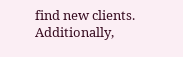find new clients. Additionally,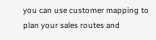you can use customer mapping to plan your sales routes and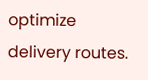optimize delivery routes.